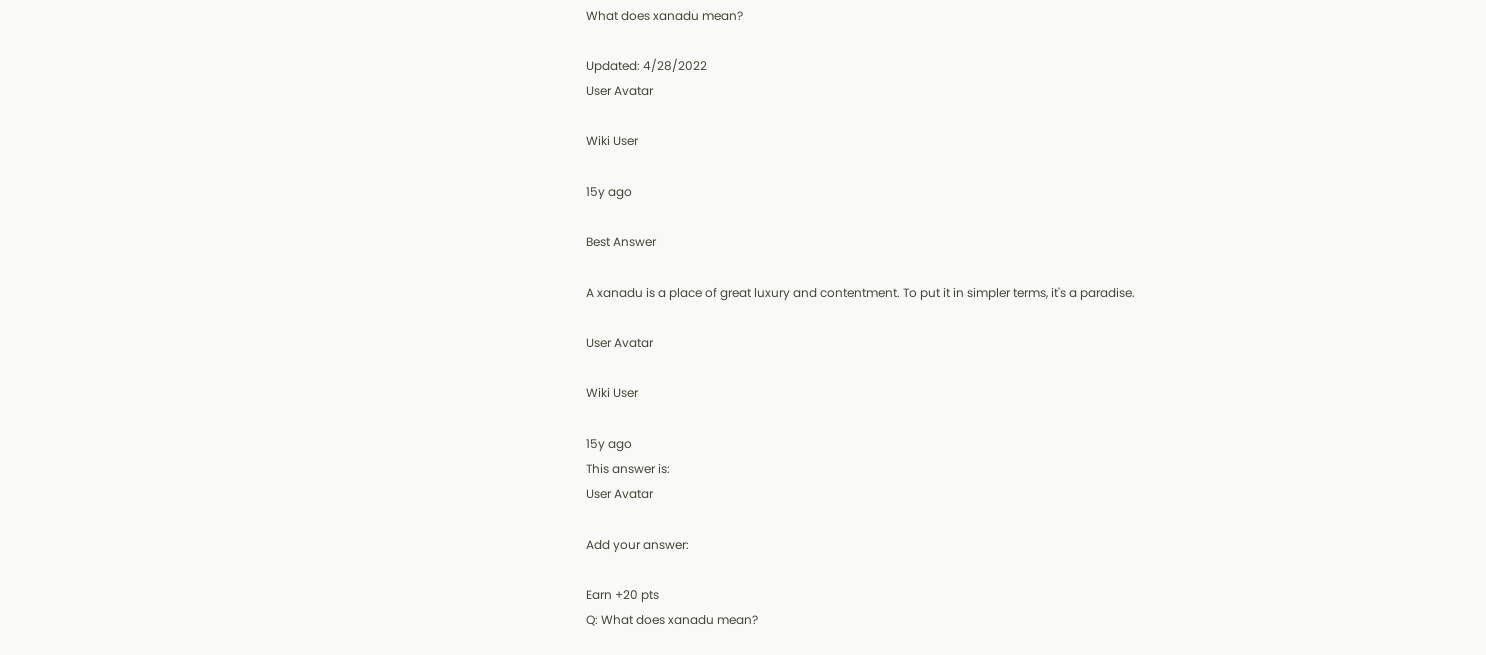What does xanadu mean?

Updated: 4/28/2022
User Avatar

Wiki User

15y ago

Best Answer

A xanadu is a place of great luxury and contentment. To put it in simpler terms, it's a paradise.

User Avatar

Wiki User

15y ago
This answer is:
User Avatar

Add your answer:

Earn +20 pts
Q: What does xanadu mean?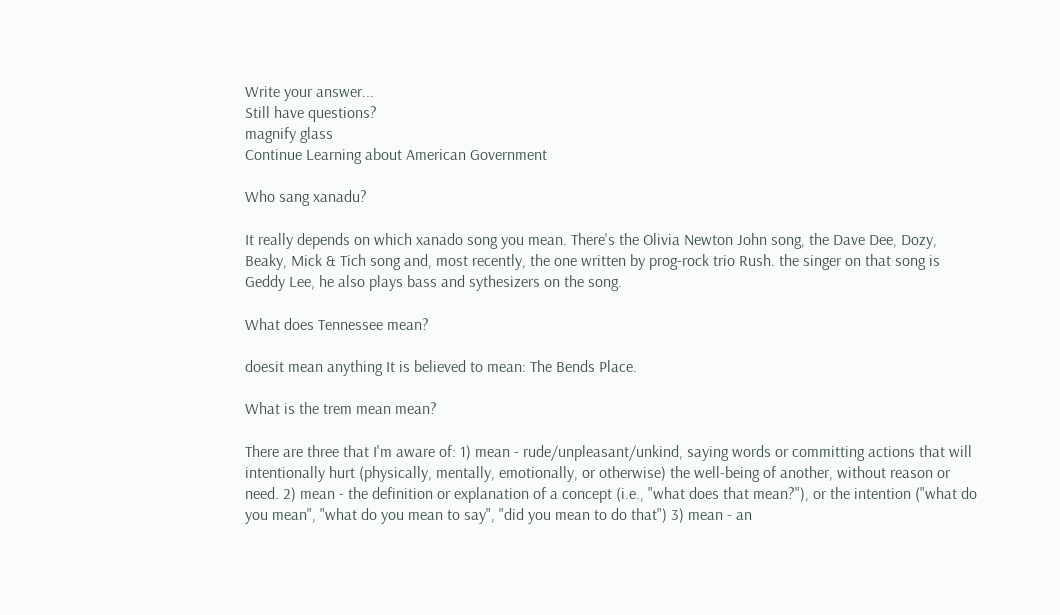Write your answer...
Still have questions?
magnify glass
Continue Learning about American Government

Who sang xanadu?

It really depends on which xanado song you mean. There's the Olivia Newton John song, the Dave Dee, Dozy, Beaky, Mick & Tich song and, most recently, the one written by prog-rock trio Rush. the singer on that song is Geddy Lee, he also plays bass and sythesizers on the song.

What does Tennessee mean?

doesit mean anything It is believed to mean: The Bends Place.

What is the trem mean mean?

There are three that I'm aware of: 1) mean - rude/unpleasant/unkind, saying words or committing actions that will intentionally hurt (physically, mentally, emotionally, or otherwise) the well-being of another, without reason or need. 2) mean - the definition or explanation of a concept (i.e., "what does that mean?"), or the intention ("what do you mean", "what do you mean to say", "did you mean to do that") 3) mean - an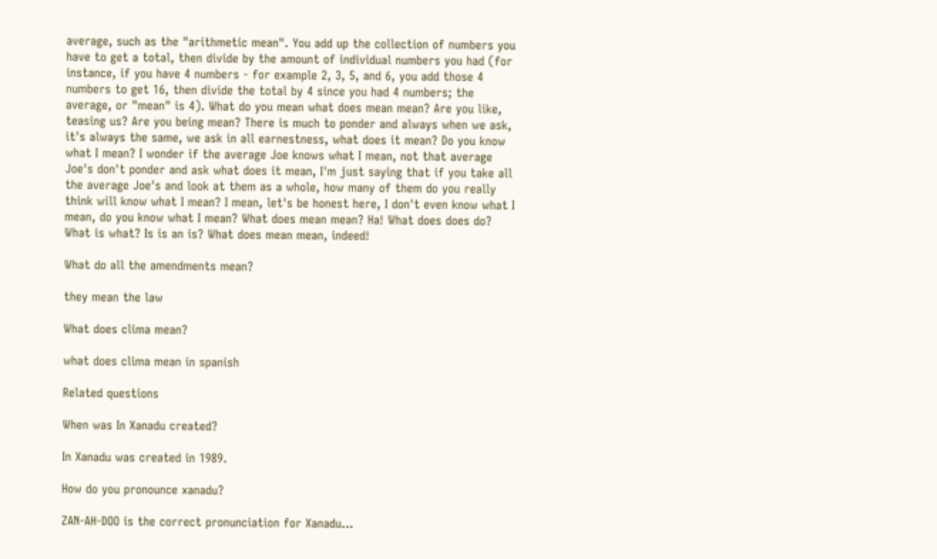average, such as the "arithmetic mean". You add up the collection of numbers you have to get a total, then divide by the amount of individual numbers you had (for instance, if you have 4 numbers - for example 2, 3, 5, and 6, you add those 4 numbers to get 16, then divide the total by 4 since you had 4 numbers; the average, or "mean" is 4). What do you mean what does mean mean? Are you like, teasing us? Are you being mean? There is much to ponder and always when we ask, it's always the same, we ask in all earnestness, what does it mean? Do you know what I mean? I wonder if the average Joe knows what I mean, not that average Joe's don't ponder and ask what does it mean, I'm just saying that if you take all the average Joe's and look at them as a whole, how many of them do you really think will know what I mean? I mean, let's be honest here, I don't even know what I mean, do you know what I mean? What does mean mean? Ha! What does does do? What is what? Is is an is? What does mean mean, indeed!

What do all the amendments mean?

they mean the law

What does clima mean?

what does clima mean in spanish

Related questions

When was In Xanadu created?

In Xanadu was created in 1989.

How do you pronounce xanadu?

ZAN-AH-DOO is the correct pronunciation for Xanadu...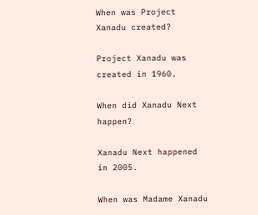When was Project Xanadu created?

Project Xanadu was created in 1960.

When did Xanadu Next happen?

Xanadu Next happened in 2005.

When was Madame Xanadu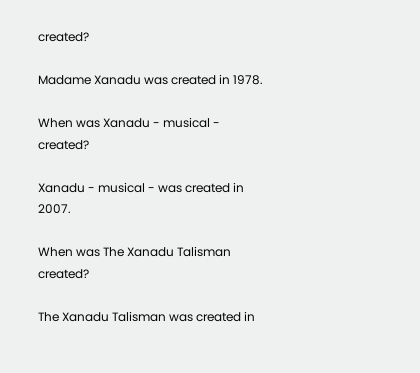created?

Madame Xanadu was created in 1978.

When was Xanadu - musical - created?

Xanadu - musical - was created in 2007.

When was The Xanadu Talisman created?

The Xanadu Talisman was created in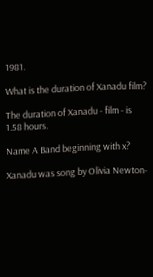1981.

What is the duration of Xanadu film?

The duration of Xanadu - film - is 1.58 hours.

Name A Band beginning with x?

Xanadu was song by Olivia Newton-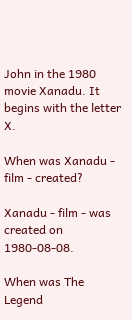John in the 1980 movie Xanadu. It begins with the letter X.

When was Xanadu - film - created?

Xanadu - film - was created on 1980-08-08.

When was The Legend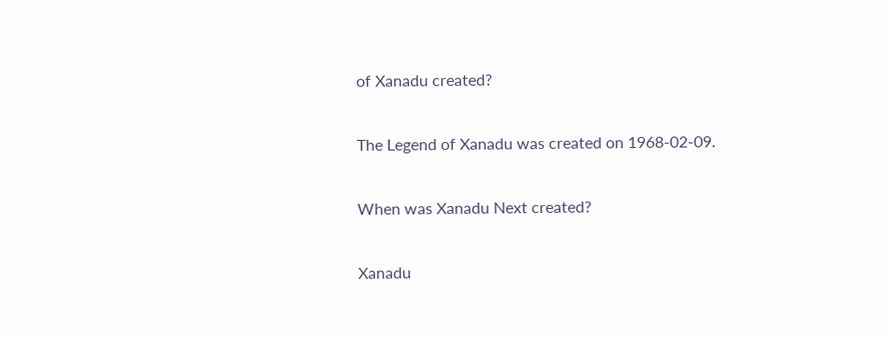of Xanadu created?

The Legend of Xanadu was created on 1968-02-09.

When was Xanadu Next created?

Xanadu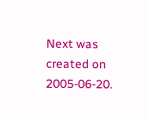Next was created on 2005-06-20.